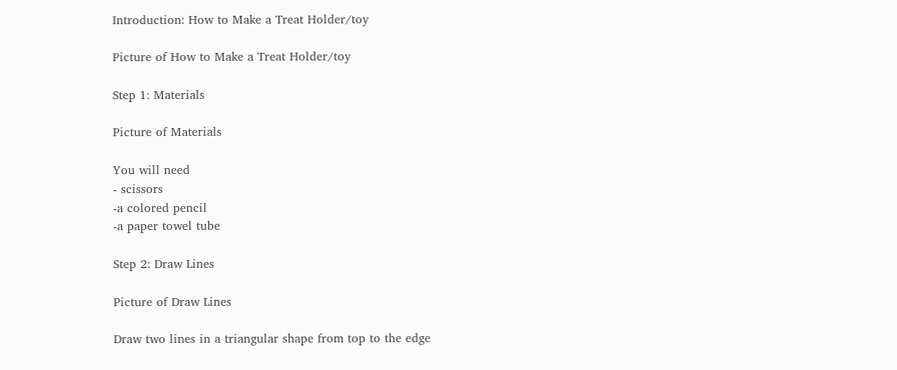Introduction: How to Make a Treat Holder/toy

Picture of How to Make a Treat Holder/toy

Step 1: Materials

Picture of Materials

You will need
- scissors
-a colored pencil
-a paper towel tube

Step 2: Draw Lines

Picture of Draw Lines

Draw two lines in a triangular shape from top to the edge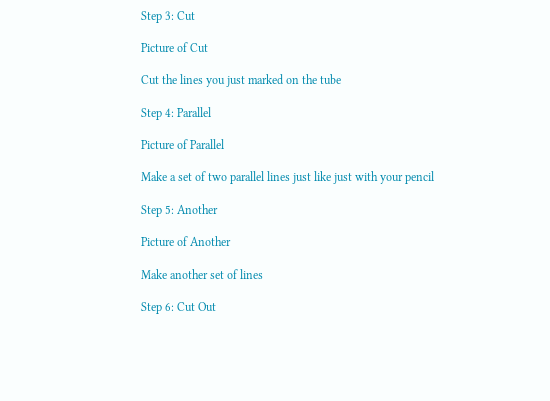Step 3: Cut

Picture of Cut

Cut the lines you just marked on the tube

Step 4: Parallel

Picture of Parallel

Make a set of two parallel lines just like just with your pencil

Step 5: Another

Picture of Another

Make another set of lines

Step 6: Cut Out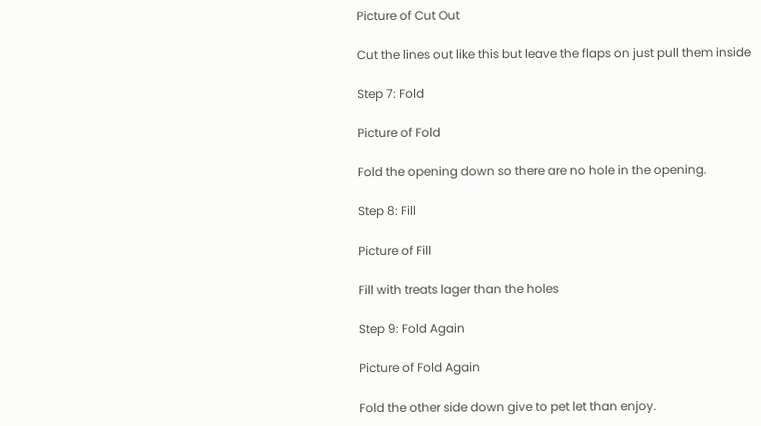Picture of Cut Out

Cut the lines out like this but leave the flaps on just pull them inside

Step 7: Fold

Picture of Fold

Fold the opening down so there are no hole in the opening.

Step 8: Fill

Picture of Fill

Fill with treats lager than the holes

Step 9: Fold Again

Picture of Fold Again

Fold the other side down give to pet let than enjoy.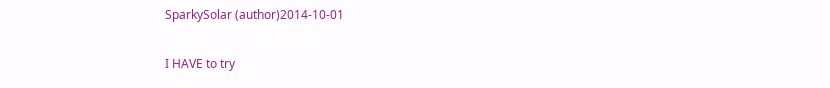SparkySolar (author)2014-10-01

I HAVE to try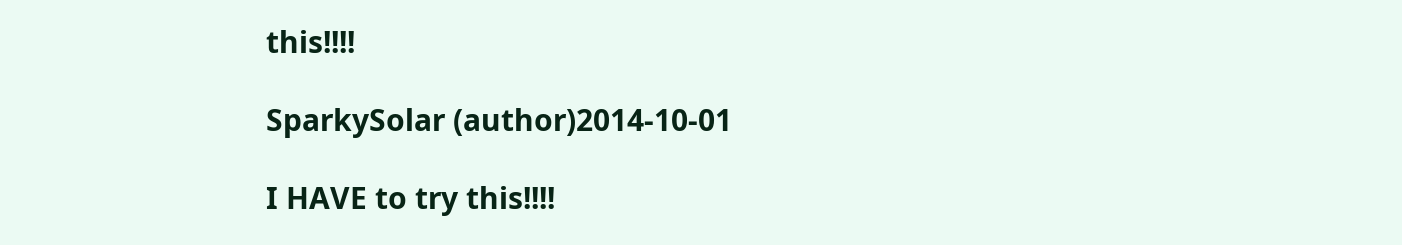this!!!!

SparkySolar (author)2014-10-01

I HAVE to try this!!!!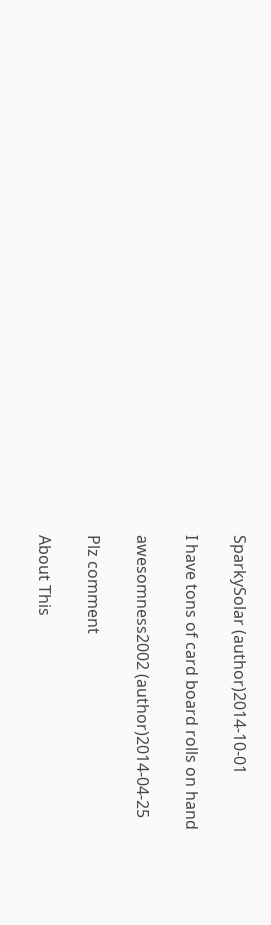SparkySolar (author)2014-10-01

I have tons of card board rolls on hand

awesomness2002 (author)2014-04-25

Plz comment

About This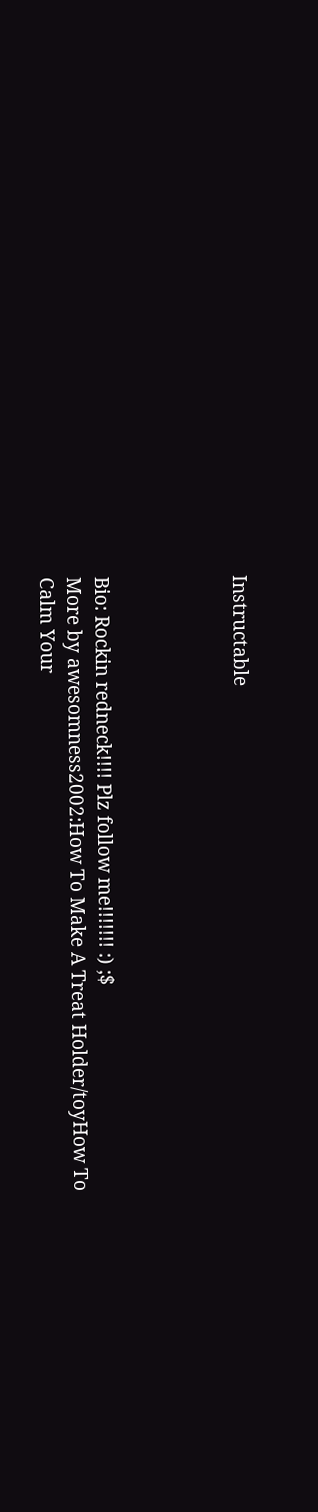Instructable




Bio: Rockin redneck!!!! Plz follow me!!!!!!! :) ;$
More by awesomness2002:How To Make A Treat Holder/toyHow To Calm Your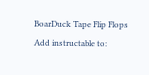BoarDuck Tape Flip Flops
Add instructable to: